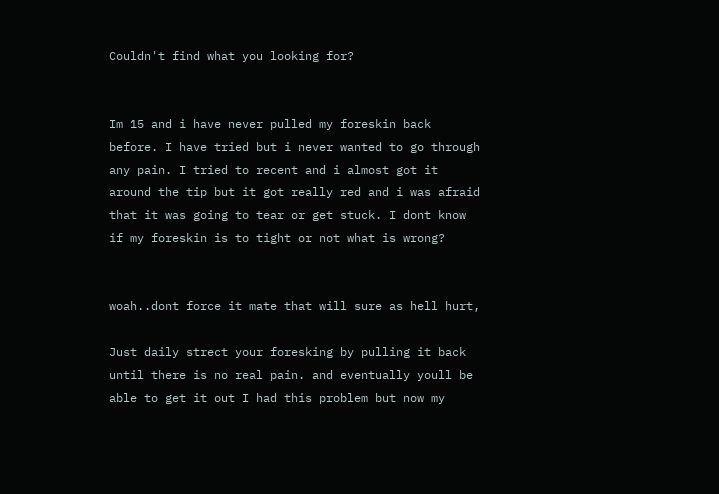Couldn't find what you looking for?


Im 15 and i have never pulled my foreskin back before. I have tried but i never wanted to go through any pain. I tried to recent and i almost got it around the tip but it got really red and i was afraid that it was going to tear or get stuck. I dont know if my foreskin is to tight or not what is wrong?


woah..dont force it mate that will sure as hell hurt,

Just daily strect your foresking by pulling it back until there is no real pain. and eventually youll be able to get it out I had this problem but now my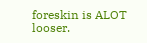foreskin is ALOT looser.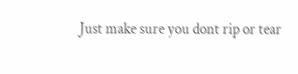Just make sure you dont rip or tear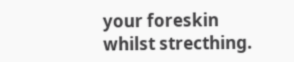your foreskin whilst strecthing.